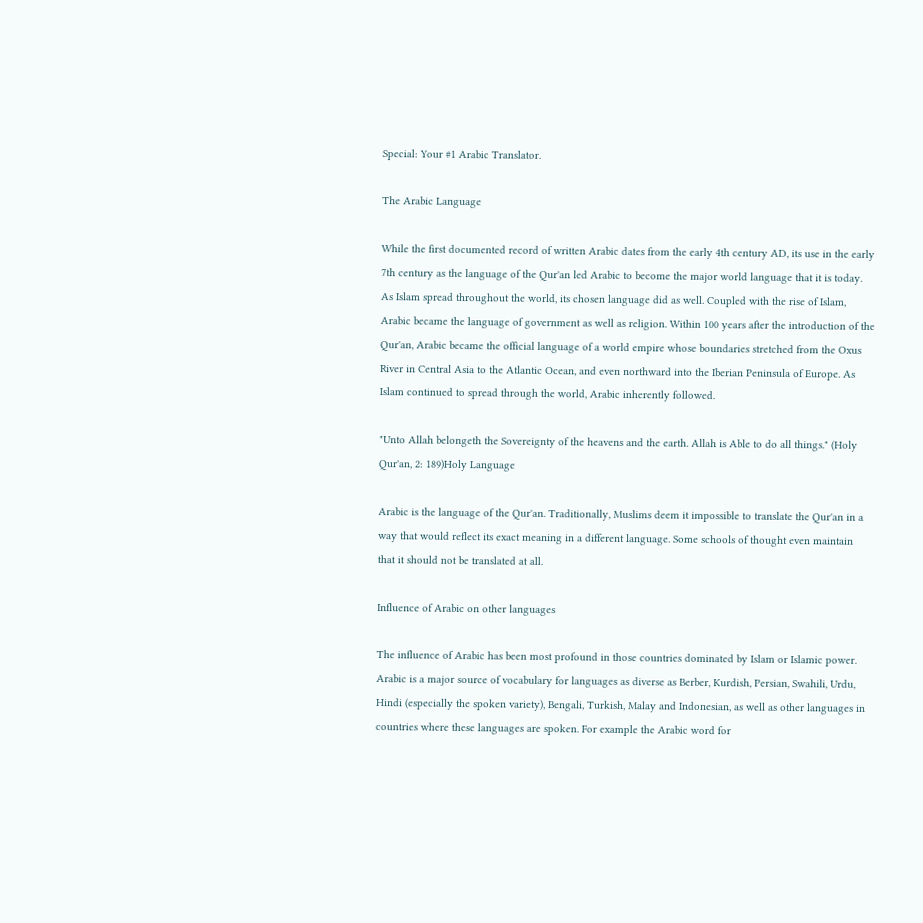Special: Your #1 Arabic Translator.

The Arabic Language

While the first documented record of written Arabic dates from the early 4th century AD, its use in the early 7th century as the language of the Qur'an led Arabic to become the major world language that it is today. As Islam spread throughout the world, its chosen language did as well. Coupled with the rise of Islam, Arabic became the language of government as well as religion. Within 100 years after the introduction of the Qur'an, Arabic became the official language of a world empire whose boundaries stretched from the Oxus River in Central Asia to the Atlantic Ocean, and even northward into the Iberian Peninsula of Europe. As Islam continued to spread through the world, Arabic inherently followed.

"Unto Allah belongeth the Sovereignty of the heavens and the earth. Allah is Able to do all things." (Holy Qur'an, 2: 189)Holy Language

Arabic is the language of the Qur'an. Traditionally, Muslims deem it impossible to translate the Qur'an in a way that would reflect its exact meaning in a different language. Some schools of thought even maintain that it should not be translated at all.

Influence of Arabic on other languages

The influence of Arabic has been most profound in those countries dominated by Islam or Islamic power. Arabic is a major source of vocabulary for languages as diverse as Berber, Kurdish, Persian, Swahili, Urdu, Hindi (especially the spoken variety), Bengali, Turkish, Malay and Indonesian, as well as other languages in countries where these languages are spoken. For example the Arabic word for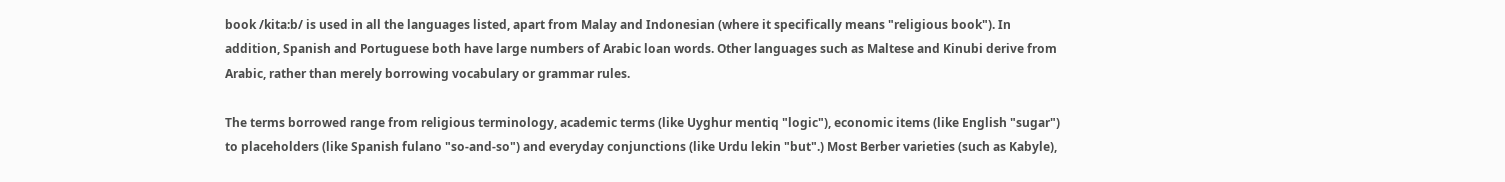book /kita:b/ is used in all the languages listed, apart from Malay and Indonesian (where it specifically means "religious book"). In addition, Spanish and Portuguese both have large numbers of Arabic loan words. Other languages such as Maltese and Kinubi derive from Arabic, rather than merely borrowing vocabulary or grammar rules.

The terms borrowed range from religious terminology, academic terms (like Uyghur mentiq "logic"), economic items (like English "sugar") to placeholders (like Spanish fulano "so-and-so") and everyday conjunctions (like Urdu lekin "but".) Most Berber varieties (such as Kabyle),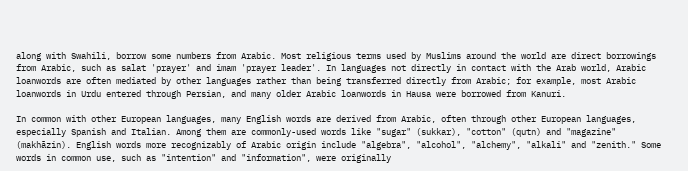along with Swahili, borrow some numbers from Arabic. Most religious terms used by Muslims around the world are direct borrowings from Arabic, such as salat 'prayer' and imam 'prayer leader'. In languages not directly in contact with the Arab world, Arabic loanwords are often mediated by other languages rather than being transferred directly from Arabic; for example, most Arabic loanwords in Urdu entered through Persian, and many older Arabic loanwords in Hausa were borrowed from Kanuri.

In common with other European languages, many English words are derived from Arabic, often through other European languages, especially Spanish and Italian. Among them are commonly-used words like "sugar" (sukkar), "cotton" (qutn) and "magazine" (makhāzin). English words more recognizably of Arabic origin include "algebra", "alcohol", "alchemy", "alkali" and "zenith." Some words in common use, such as "intention" and "information", were originally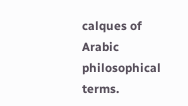calques of Arabic philosophical terms.